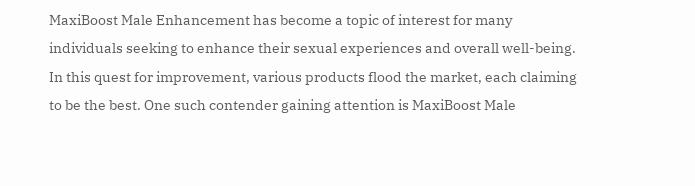MaxiBoost Male Enhancement has become a topic of interest for many individuals seeking to enhance their sexual experiences and overall well-being. In this quest for improvement, various products flood the market, each claiming to be the best. One such contender gaining attention is MaxiBoost Male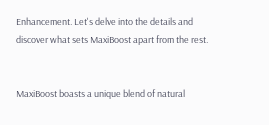Enhancement. Let's delve into the details and discover what sets MaxiBoost apart from the rest.


MaxiBoost boasts a unique blend of natural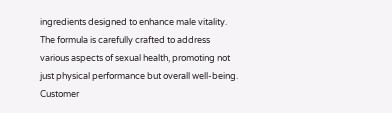ingredients designed to enhance male vitality. The formula is carefully crafted to address various aspects of sexual health, promoting not just physical performance but overall well-being. Customer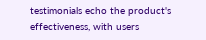testimonials echo the product's effectiveness, with users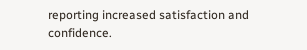reporting increased satisfaction and confidence.